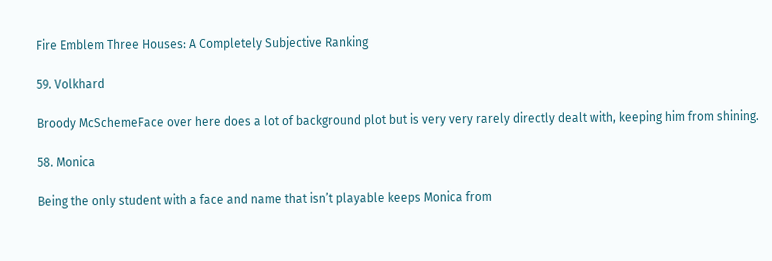Fire Emblem Three Houses: A Completely Subjective Ranking

59. Volkhard

Broody McSchemeFace over here does a lot of background plot but is very very rarely directly dealt with, keeping him from shining.

58. Monica

Being the only student with a face and name that isn’t playable keeps Monica from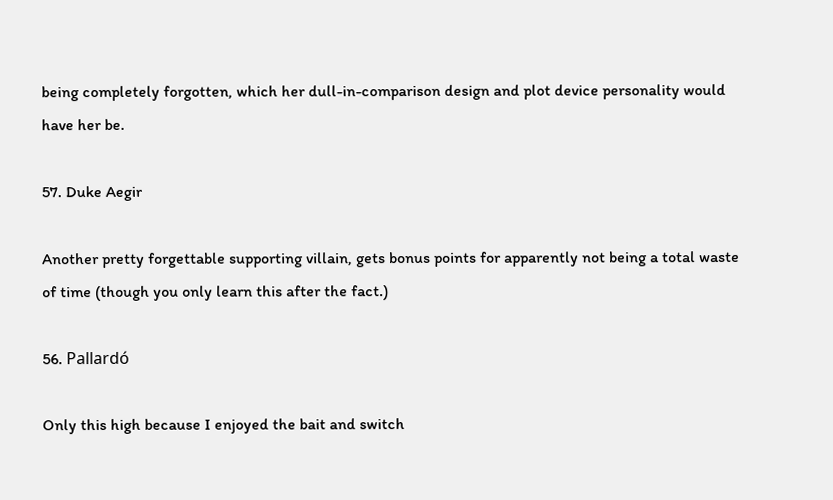being completely forgotten, which her dull-in-comparison design and plot device personality would have her be.

57. Duke Aegir

Another pretty forgettable supporting villain, gets bonus points for apparently not being a total waste of time (though you only learn this after the fact.)

56. Pallardó

Only this high because I enjoyed the bait and switch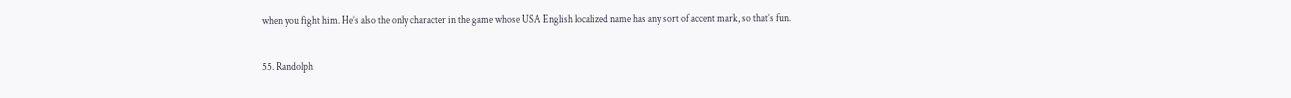when you fight him. He’s also the only character in the game whose USA English localized name has any sort of accent mark, so that’s fun.

55. Randolph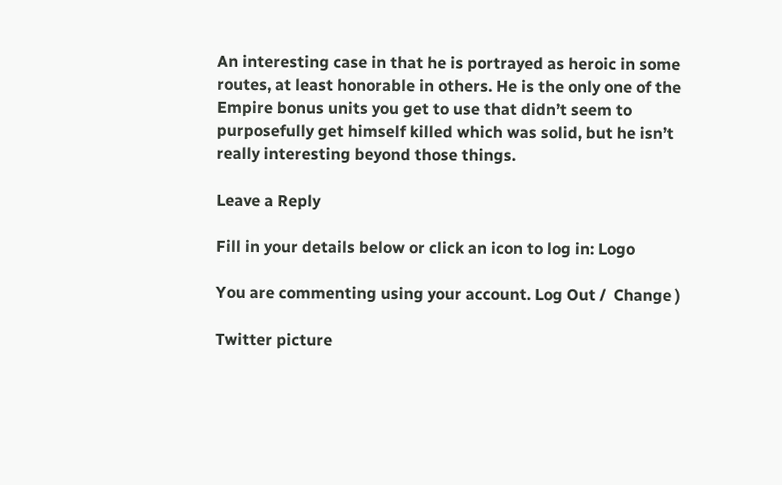An interesting case in that he is portrayed as heroic in some routes, at least honorable in others. He is the only one of the Empire bonus units you get to use that didn’t seem to purposefully get himself killed which was solid, but he isn’t really interesting beyond those things.

Leave a Reply

Fill in your details below or click an icon to log in: Logo

You are commenting using your account. Log Out /  Change )

Twitter picture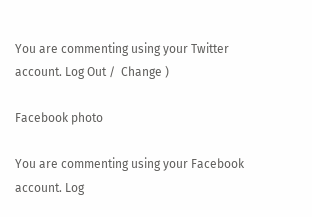You are commenting using your Twitter account. Log Out /  Change )

Facebook photo

You are commenting using your Facebook account. Log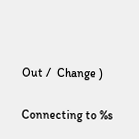Out /  Change )

Connecting to %s